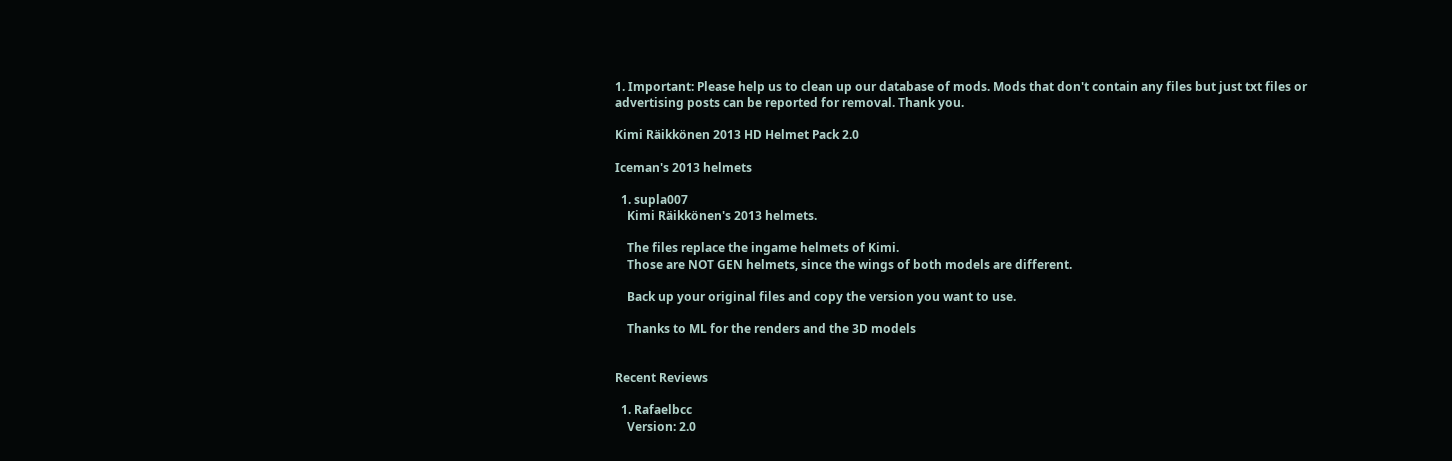1. Important: Please help us to clean up our database of mods. Mods that don't contain any files but just txt files or advertising posts can be reported for removal. Thank you.

Kimi Räikkönen 2013 HD Helmet Pack 2.0

Iceman's 2013 helmets

  1. supla007
    Kimi Räikkönen's 2013 helmets.

    The files replace the ingame helmets of Kimi.
    Those are NOT GEN helmets, since the wings of both models are different.

    Back up your original files and copy the version you want to use.

    Thanks to ML for the renders and the 3D models


Recent Reviews

  1. Rafaelbcc
    Version: 2.0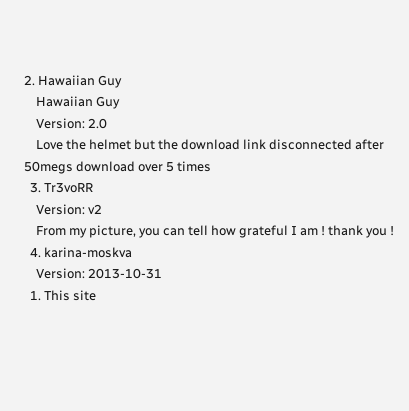2. Hawaiian Guy
    Hawaiian Guy
    Version: 2.0
    Love the helmet but the download link disconnected after 50megs download over 5 times
  3. Tr3voRR
    Version: v2
    From my picture, you can tell how grateful I am ! thank you !
  4. karina-moskva
    Version: 2013-10-31
  1. This site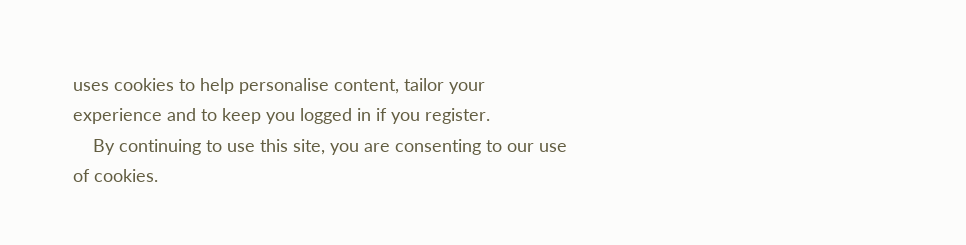uses cookies to help personalise content, tailor your experience and to keep you logged in if you register.
    By continuing to use this site, you are consenting to our use of cookies.